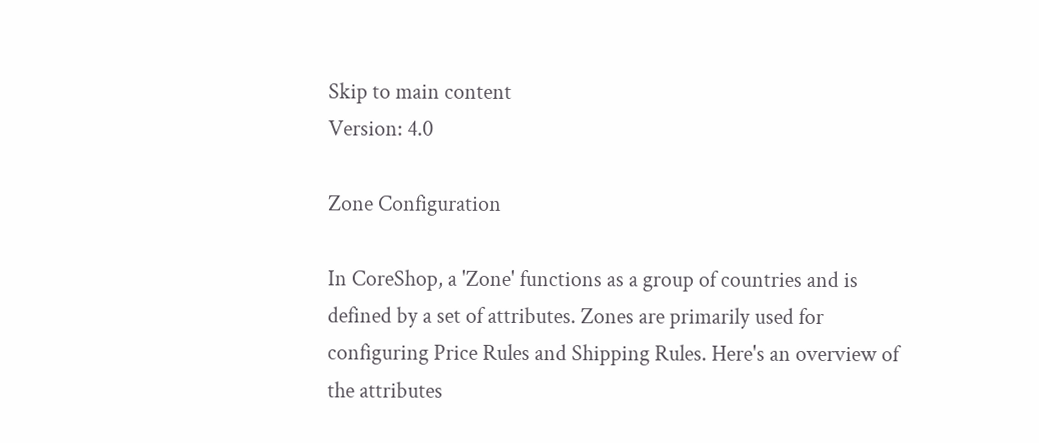Skip to main content
Version: 4.0

Zone Configuration

In CoreShop, a 'Zone' functions as a group of countries and is defined by a set of attributes. Zones are primarily used for configuring Price Rules and Shipping Rules. Here's an overview of the attributes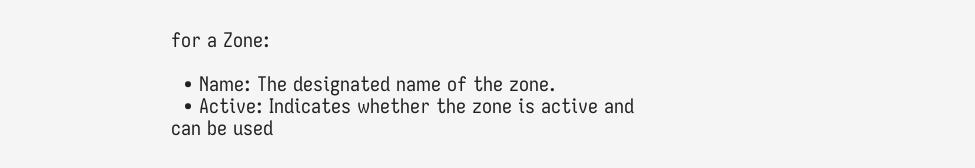for a Zone:

  • Name: The designated name of the zone.
  • Active: Indicates whether the zone is active and can be used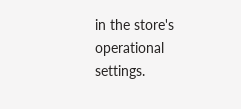in the store's operational settings.